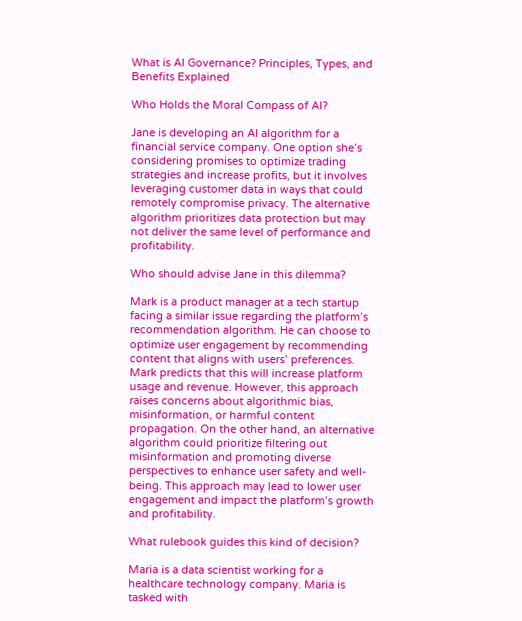What is AI Governance? Principles, Types, and Benefits Explained

Who Holds the Moral Compass of AI?

Jane is developing an AI algorithm for a financial service company. One option she’s considering promises to optimize trading strategies and increase profits, but it involves leveraging customer data in ways that could remotely compromise privacy. The alternative algorithm prioritizes data protection but may not deliver the same level of performance and profitability.

Who should advise Jane in this dilemma?

Mark is a product manager at a tech startup facing a similar issue regarding the platform’s recommendation algorithm. He can choose to optimize user engagement by recommending content that aligns with users’ preferences. Mark predicts that this will increase platform usage and revenue. However, this approach raises concerns about algorithmic bias, misinformation, or harmful content propagation. On the other hand, an alternative algorithm could prioritize filtering out misinformation and promoting diverse perspectives to enhance user safety and well-being. This approach may lead to lower user engagement and impact the platform’s growth and profitability.

What rulebook guides this kind of decision?

Maria is a data scientist working for a healthcare technology company. Maria is tasked with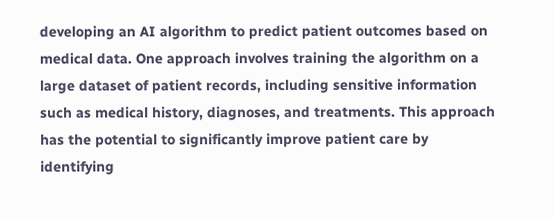developing an AI algorithm to predict patient outcomes based on medical data. One approach involves training the algorithm on a large dataset of patient records, including sensitive information such as medical history, diagnoses, and treatments. This approach has the potential to significantly improve patient care by identifying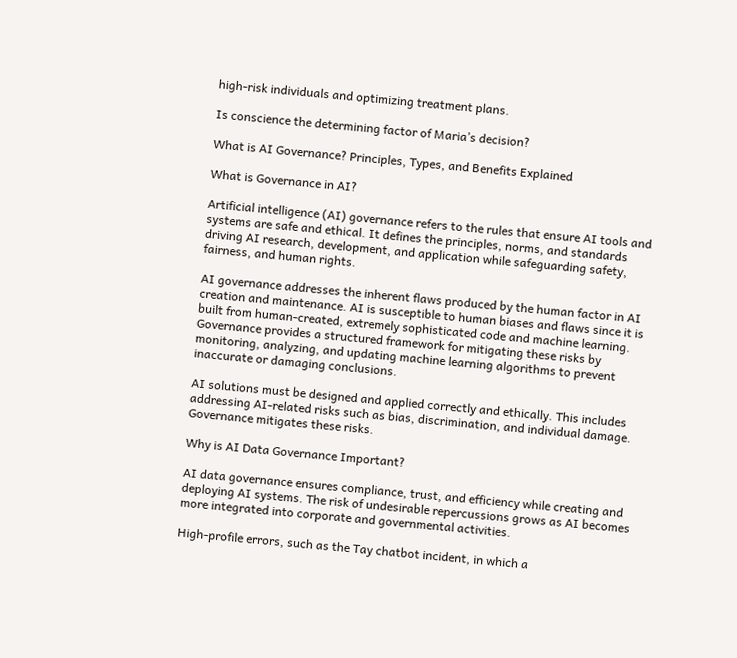high-risk individuals and optimizing treatment plans.

Is conscience the determining factor of Maria’s decision?

What is AI Governance? Principles, Types, and Benefits Explained

What is Governance in AI?

Artificial intelligence (AI) governance refers to the rules that ensure AI tools and systems are safe and ethical. It defines the principles, norms, and standards driving AI research, development, and application while safeguarding safety, fairness, and human rights.

AI governance addresses the inherent flaws produced by the human factor in AI creation and maintenance. AI is susceptible to human biases and flaws since it is built from human-created, extremely sophisticated code and machine learning. Governance provides a structured framework for mitigating these risks by monitoring, analyzing, and updating machine learning algorithms to prevent inaccurate or damaging conclusions.

AI solutions must be designed and applied correctly and ethically. This includes addressing AI-related risks such as bias, discrimination, and individual damage. Governance mitigates these risks.

Why is AI Data Governance Important?

AI data governance ensures compliance, trust, and efficiency while creating and deploying AI systems. The risk of undesirable repercussions grows as AI becomes more integrated into corporate and governmental activities.

High-profile errors, such as the Tay chatbot incident, in which a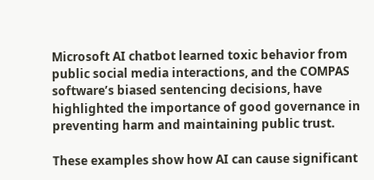Microsoft AI chatbot learned toxic behavior from public social media interactions, and the COMPAS software’s biased sentencing decisions, have highlighted the importance of good governance in preventing harm and maintaining public trust.

These examples show how AI can cause significant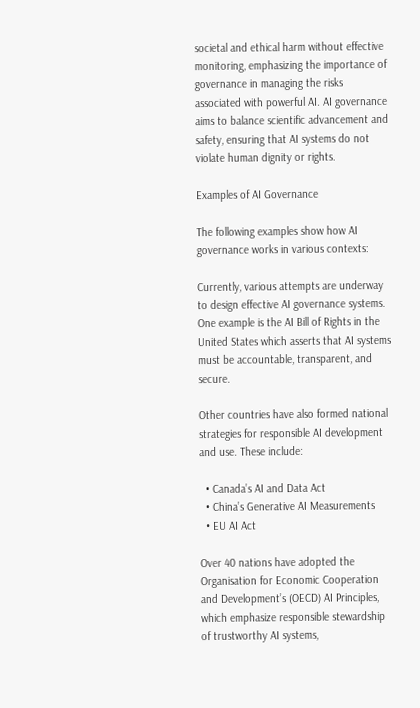societal and ethical harm without effective monitoring, emphasizing the importance of governance in managing the risks associated with powerful AI. AI governance aims to balance scientific advancement and safety, ensuring that AI systems do not violate human dignity or rights.

Examples of AI Governance

The following examples show how AI governance works in various contexts:

Currently, various attempts are underway to design effective AI governance systems. One example is the AI Bill of Rights in the United States which asserts that AI systems must be accountable, transparent, and secure.

Other countries have also formed national strategies for responsible AI development and use. These include:

  • Canada’s AI and Data Act
  • China’s Generative AI Measurements
  • EU AI Act

Over 40 nations have adopted the Organisation for Economic Cooperation and Development’s (OECD) AI Principles, which emphasize responsible stewardship of trustworthy AI systems,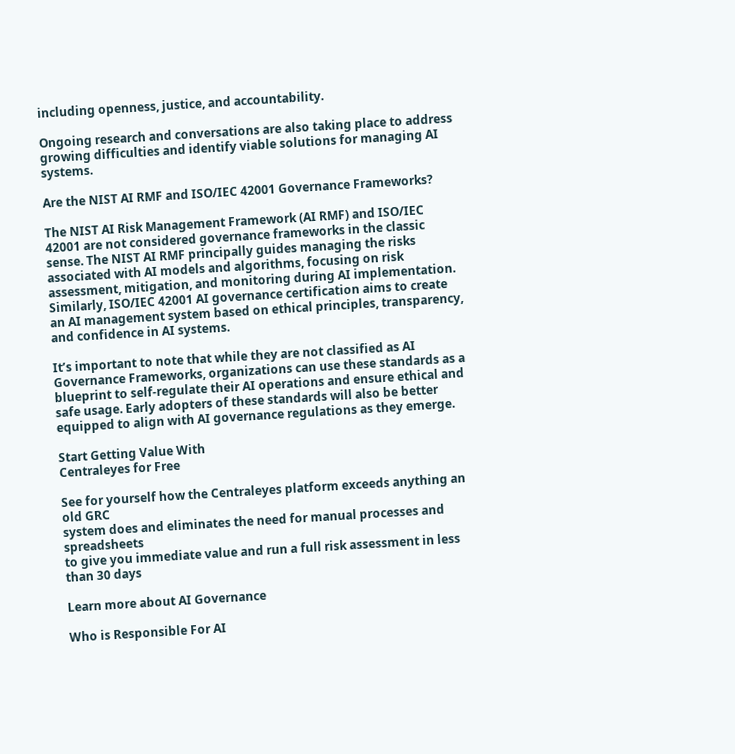including openness, justice, and accountability.

Ongoing research and conversations are also taking place to address growing difficulties and identify viable solutions for managing AI systems.

Are the NIST AI RMF and ISO/IEC 42001 Governance Frameworks?

The NIST AI Risk Management Framework (AI RMF) and ISO/IEC 42001 are not considered governance frameworks in the classic sense. The NIST AI RMF principally guides managing the risks associated with AI models and algorithms, focusing on risk assessment, mitigation, and monitoring during AI implementation. Similarly, ISO/IEC 42001 AI governance certification aims to create an AI management system based on ethical principles, transparency, and confidence in AI systems.

It’s important to note that while they are not classified as AI Governance Frameworks, organizations can use these standards as a blueprint to self-regulate their AI operations and ensure ethical and safe usage. Early adopters of these standards will also be better equipped to align with AI governance regulations as they emerge.

Start Getting Value With
Centraleyes for Free

See for yourself how the Centraleyes platform exceeds anything an old GRC
system does and eliminates the need for manual processes and spreadsheets
to give you immediate value and run a full risk assessment in less than 30 days

Learn more about AI Governance

Who is Responsible For AI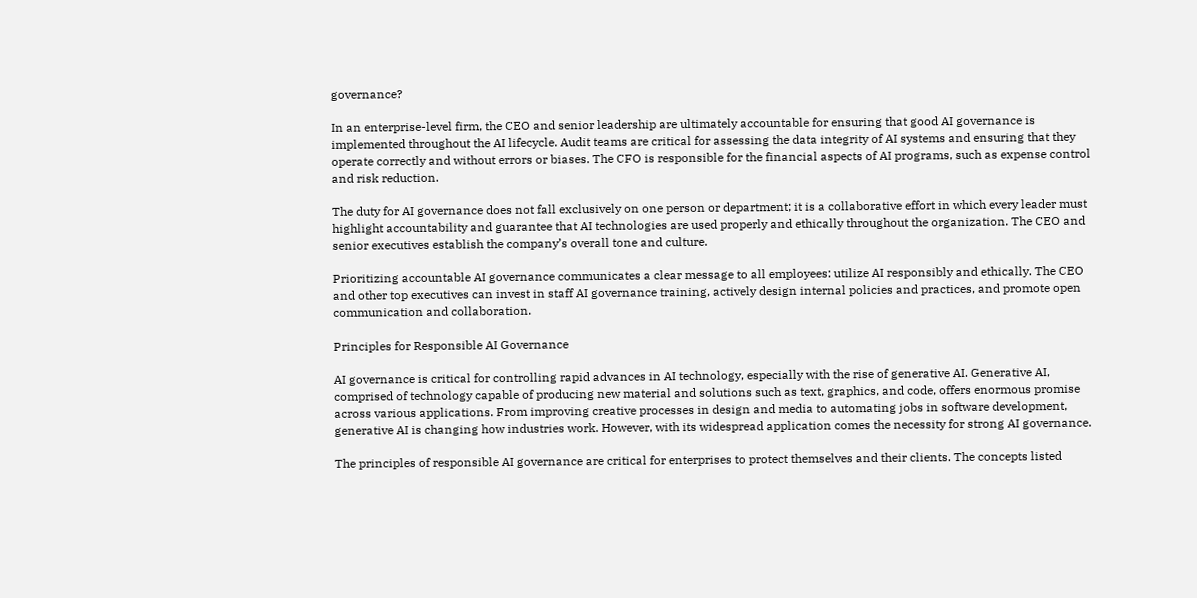governance?

In an enterprise-level firm, the CEO and senior leadership are ultimately accountable for ensuring that good AI governance is implemented throughout the AI lifecycle. Audit teams are critical for assessing the data integrity of AI systems and ensuring that they operate correctly and without errors or biases. The CFO is responsible for the financial aspects of AI programs, such as expense control and risk reduction.

The duty for AI governance does not fall exclusively on one person or department; it is a collaborative effort in which every leader must highlight accountability and guarantee that AI technologies are used properly and ethically throughout the organization. The CEO and senior executives establish the company’s overall tone and culture.

Prioritizing accountable AI governance communicates a clear message to all employees: utilize AI responsibly and ethically. The CEO and other top executives can invest in staff AI governance training, actively design internal policies and practices, and promote open communication and collaboration.

Principles for Responsible AI Governance

AI governance is critical for controlling rapid advances in AI technology, especially with the rise of generative AI. Generative AI, comprised of technology capable of producing new material and solutions such as text, graphics, and code, offers enormous promise across various applications. From improving creative processes in design and media to automating jobs in software development, generative AI is changing how industries work. However, with its widespread application comes the necessity for strong AI governance.

The principles of responsible AI governance are critical for enterprises to protect themselves and their clients. The concepts listed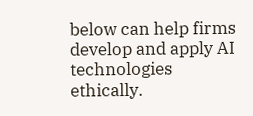below can help firms develop and apply AI technologies ethically.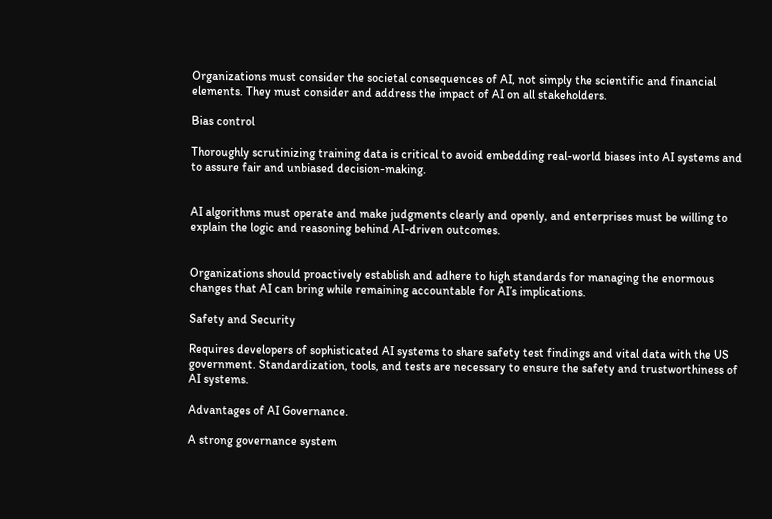Organizations must consider the societal consequences of AI, not simply the scientific and financial elements. They must consider and address the impact of AI on all stakeholders.

Bias control

Thoroughly scrutinizing training data is critical to avoid embedding real-world biases into AI systems and to assure fair and unbiased decision-making.


AI algorithms must operate and make judgments clearly and openly, and enterprises must be willing to explain the logic and reasoning behind AI-driven outcomes.


Organizations should proactively establish and adhere to high standards for managing the enormous changes that AI can bring while remaining accountable for AI’s implications.

Safety and Security

Requires developers of sophisticated AI systems to share safety test findings and vital data with the US government. Standardization, tools, and tests are necessary to ensure the safety and trustworthiness of AI systems.

Advantages of AI Governance.

A strong governance system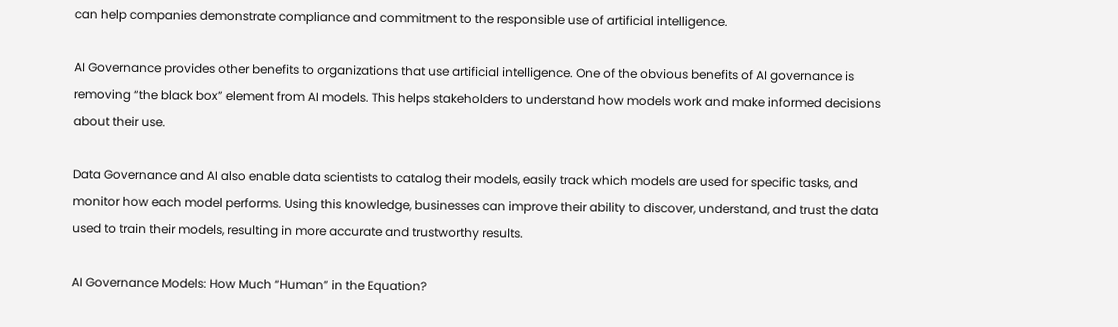can help companies demonstrate compliance and commitment to the responsible use of artificial intelligence.

AI Governance provides other benefits to organizations that use artificial intelligence. One of the obvious benefits of AI governance is removing “the black box” element from AI models. This helps stakeholders to understand how models work and make informed decisions about their use.

Data Governance and AI also enable data scientists to catalog their models, easily track which models are used for specific tasks, and monitor how each model performs. Using this knowledge, businesses can improve their ability to discover, understand, and trust the data used to train their models, resulting in more accurate and trustworthy results.

AI Governance Models: How Much “Human” in the Equation?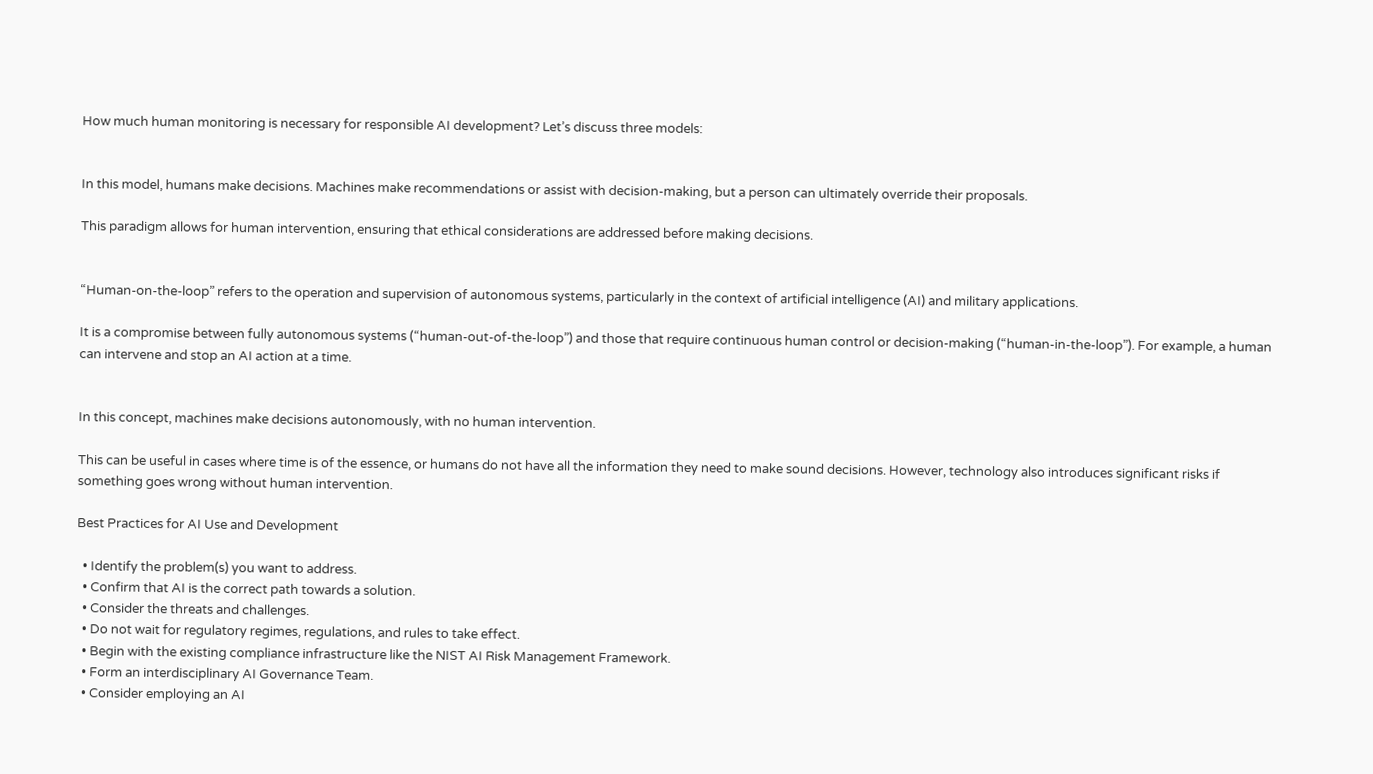How much human monitoring is necessary for responsible AI development? Let’s discuss three models:


In this model, humans make decisions. Machines make recommendations or assist with decision-making, but a person can ultimately override their proposals.

This paradigm allows for human intervention, ensuring that ethical considerations are addressed before making decisions.


“Human-on-the-loop” refers to the operation and supervision of autonomous systems, particularly in the context of artificial intelligence (AI) and military applications.

It is a compromise between fully autonomous systems (“human-out-of-the-loop”) and those that require continuous human control or decision-making (“human-in-the-loop”). For example, a human can intervene and stop an AI action at a time.


In this concept, machines make decisions autonomously, with no human intervention.

This can be useful in cases where time is of the essence, or humans do not have all the information they need to make sound decisions. However, technology also introduces significant risks if something goes wrong without human intervention.

Best Practices for AI Use and Development

  • Identify the problem(s) you want to address.
  • Confirm that AI is the correct path towards a solution.
  • Consider the threats and challenges.
  • Do not wait for regulatory regimes, regulations, and rules to take effect.
  • Begin with the existing compliance infrastructure like the NIST AI Risk Management Framework.
  • Form an interdisciplinary AI Governance Team.
  • Consider employing an AI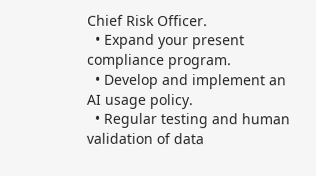Chief Risk Officer.
  • Expand your present compliance program.
  • Develop and implement an AI usage policy.
  • Regular testing and human validation of data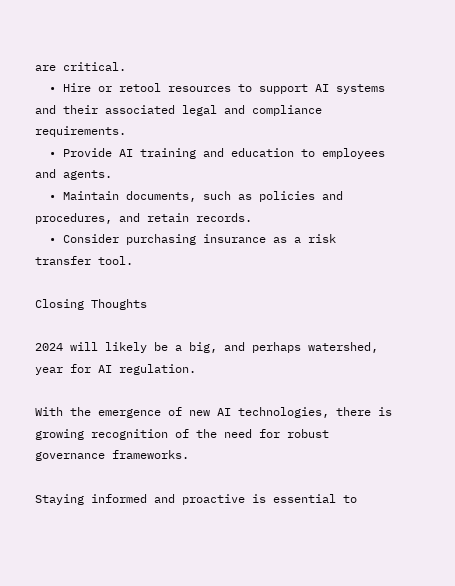are critical.
  • Hire or retool resources to support AI systems and their associated legal and compliance requirements.
  • Provide AI training and education to employees and agents.
  • Maintain documents, such as policies and procedures, and retain records.
  • Consider purchasing insurance as a risk transfer tool.

Closing Thoughts

2024 will likely be a big, and perhaps watershed, year for AI regulation.

With the emergence of new AI technologies, there is growing recognition of the need for robust governance frameworks.

Staying informed and proactive is essential to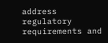address regulatory requirements and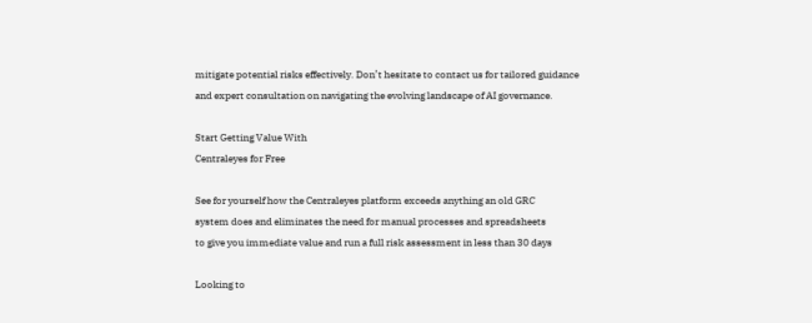mitigate potential risks effectively. Don’t hesitate to contact us for tailored guidance and expert consultation on navigating the evolving landscape of AI governance.

Start Getting Value With
Centraleyes for Free

See for yourself how the Centraleyes platform exceeds anything an old GRC
system does and eliminates the need for manual processes and spreadsheets
to give you immediate value and run a full risk assessment in less than 30 days

Looking to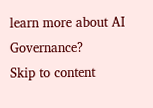learn more about AI Governance?
Skip to content